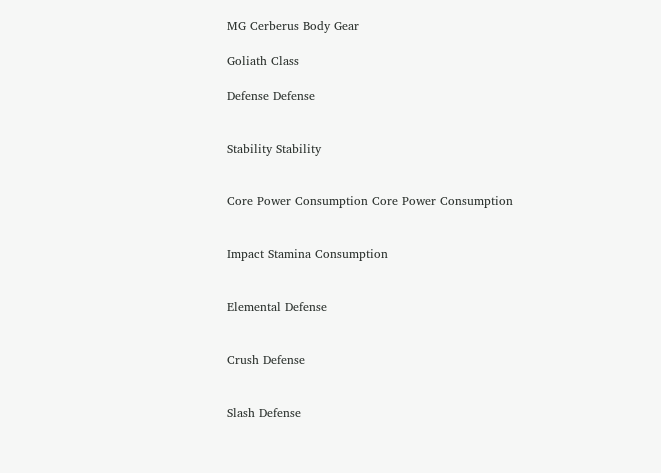MG Cerberus Body Gear

Goliath Class

Defense Defense


Stability Stability


Core Power Consumption Core Power Consumption


Impact Stamina Consumption


Elemental Defense


Crush Defense


Slash Defense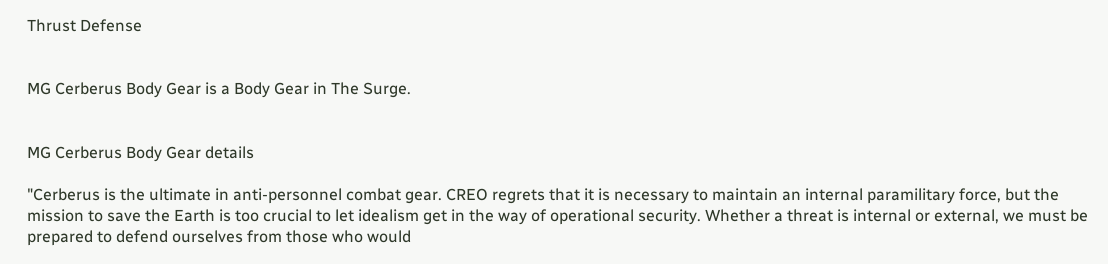Thrust Defense


MG Cerberus Body Gear is a Body Gear in The Surge.


MG Cerberus Body Gear details

"Cerberus is the ultimate in anti-personnel combat gear. CREO regrets that it is necessary to maintain an internal paramilitary force, but the mission to save the Earth is too crucial to let idealism get in the way of operational security. Whether a threat is internal or external, we must be prepared to defend ourselves from those who would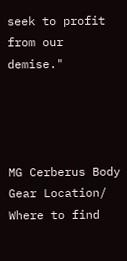seek to profit from our demise."




MG Cerberus Body Gear Location/ Where to find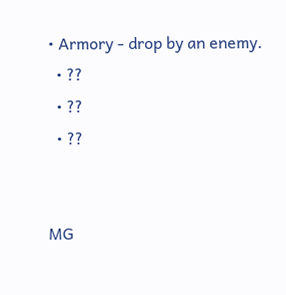• Armory - drop by an enemy.
  • ??
  • ??
  • ??


MG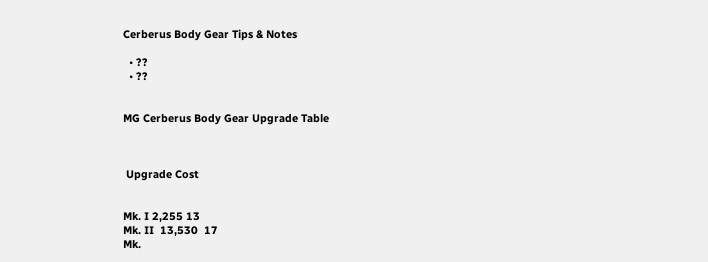Cerberus Body Gear Tips & Notes

  • ??
  • ??


MG Cerberus Body Gear Upgrade Table



 Upgrade Cost


Mk. I 2,255 13
Mk. II  13,530  17
Mk.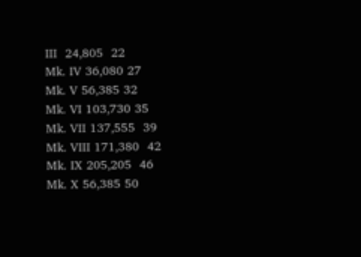III  24,805  22
Mk. IV 36,080 27
Mk. V 56,385 32
Mk. VI 103,730 35
Mk. VII 137,555  39
Mk. VIII 171,380  42
Mk. IX 205,205  46
Mk. X 56,385 50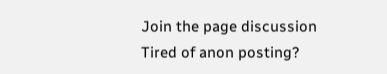Join the page discussion Tired of anon posting?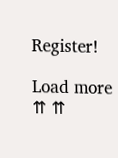Register!

Load more
⇈ ⇈